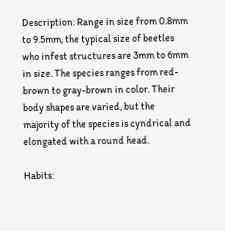Description: Range in size from 0.8mm to 9.5mm, the typical size of beetles who infest structures are 3mm to 6mm in size. The species ranges from red-brown to gray-brown in color. Their body shapes are varied, but the majority of the species is cyndrical and elongated with a round head.

Habits: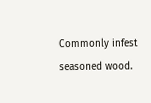Commonly infest seasoned wood.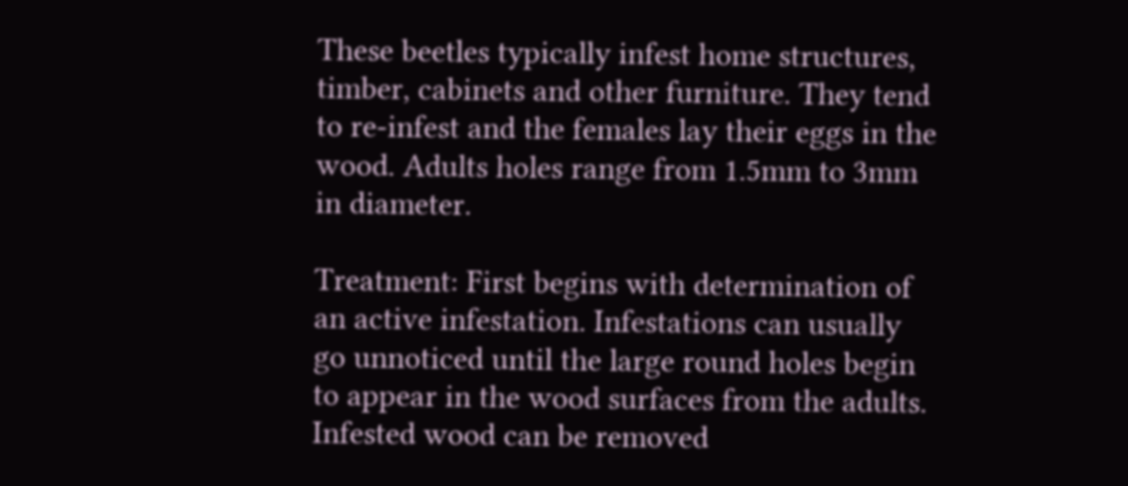These beetles typically infest home structures, timber, cabinets and other furniture. They tend to re-infest and the females lay their eggs in the wood. Adults holes range from 1.5mm to 3mm in diameter.

Treatment: First begins with determination of an active infestation. Infestations can usually go unnoticed until the large round holes begin to appear in the wood surfaces from the adults. Infested wood can be removed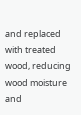and replaced with treated wood, reducing wood moisture and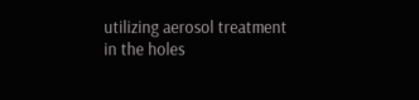utilizing aerosol treatment in the holes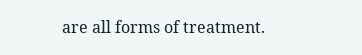are all forms of treatment.